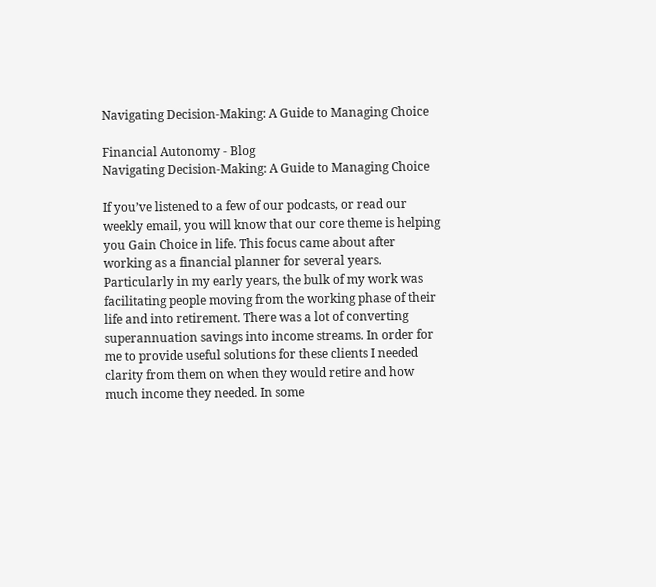Navigating Decision-Making: A Guide to Managing Choice

Financial Autonomy - Blog
Navigating Decision-Making: A Guide to Managing Choice

If you’ve listened to a few of our podcasts, or read our weekly email, you will know that our core theme is helping you Gain Choice in life. This focus came about after working as a financial planner for several years. Particularly in my early years, the bulk of my work was facilitating people moving from the working phase of their life and into retirement. There was a lot of converting superannuation savings into income streams. In order for me to provide useful solutions for these clients I needed clarity from them on when they would retire and how much income they needed. In some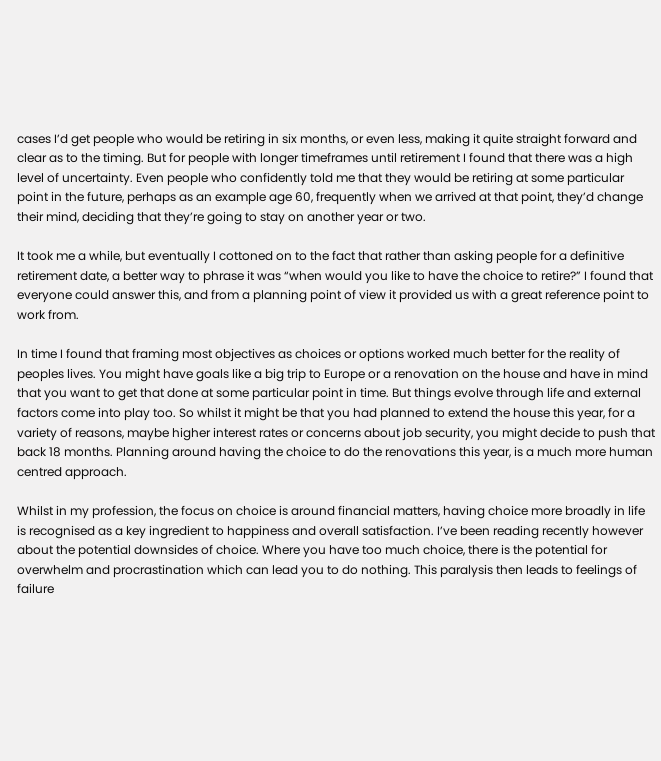cases I’d get people who would be retiring in six months, or even less, making it quite straight forward and clear as to the timing. But for people with longer timeframes until retirement I found that there was a high level of uncertainty. Even people who confidently told me that they would be retiring at some particular point in the future, perhaps as an example age 60, frequently when we arrived at that point, they’d change their mind, deciding that they’re going to stay on another year or two.

It took me a while, but eventually I cottoned on to the fact that rather than asking people for a definitive retirement date, a better way to phrase it was “when would you like to have the choice to retire?” I found that everyone could answer this, and from a planning point of view it provided us with a great reference point to work from.

In time I found that framing most objectives as choices or options worked much better for the reality of peoples lives. You might have goals like a big trip to Europe or a renovation on the house and have in mind that you want to get that done at some particular point in time. But things evolve through life and external factors come into play too. So whilst it might be that you had planned to extend the house this year, for a variety of reasons, maybe higher interest rates or concerns about job security, you might decide to push that back 18 months. Planning around having the choice to do the renovations this year, is a much more human centred approach.

Whilst in my profession, the focus on choice is around financial matters, having choice more broadly in life is recognised as a key ingredient to happiness and overall satisfaction. I’ve been reading recently however about the potential downsides of choice. Where you have too much choice, there is the potential for overwhelm and procrastination which can lead you to do nothing. This paralysis then leads to feelings of failure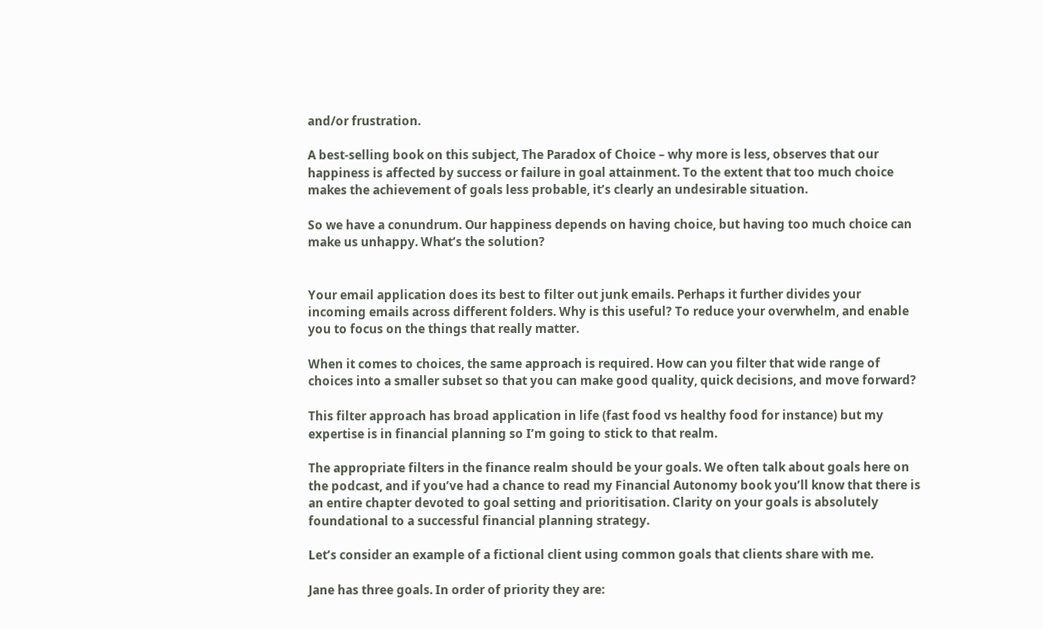and/or frustration.

A best-selling book on this subject, The Paradox of Choice – why more is less, observes that our happiness is affected by success or failure in goal attainment. To the extent that too much choice makes the achievement of goals less probable, it’s clearly an undesirable situation.

So we have a conundrum. Our happiness depends on having choice, but having too much choice can make us unhappy. What’s the solution?


Your email application does its best to filter out junk emails. Perhaps it further divides your incoming emails across different folders. Why is this useful? To reduce your overwhelm, and enable you to focus on the things that really matter.

When it comes to choices, the same approach is required. How can you filter that wide range of choices into a smaller subset so that you can make good quality, quick decisions, and move forward?

This filter approach has broad application in life (fast food vs healthy food for instance) but my expertise is in financial planning so I’m going to stick to that realm.

The appropriate filters in the finance realm should be your goals. We often talk about goals here on the podcast, and if you’ve had a chance to read my Financial Autonomy book you’ll know that there is an entire chapter devoted to goal setting and prioritisation. Clarity on your goals is absolutely foundational to a successful financial planning strategy.

Let’s consider an example of a fictional client using common goals that clients share with me.

Jane has three goals. In order of priority they are: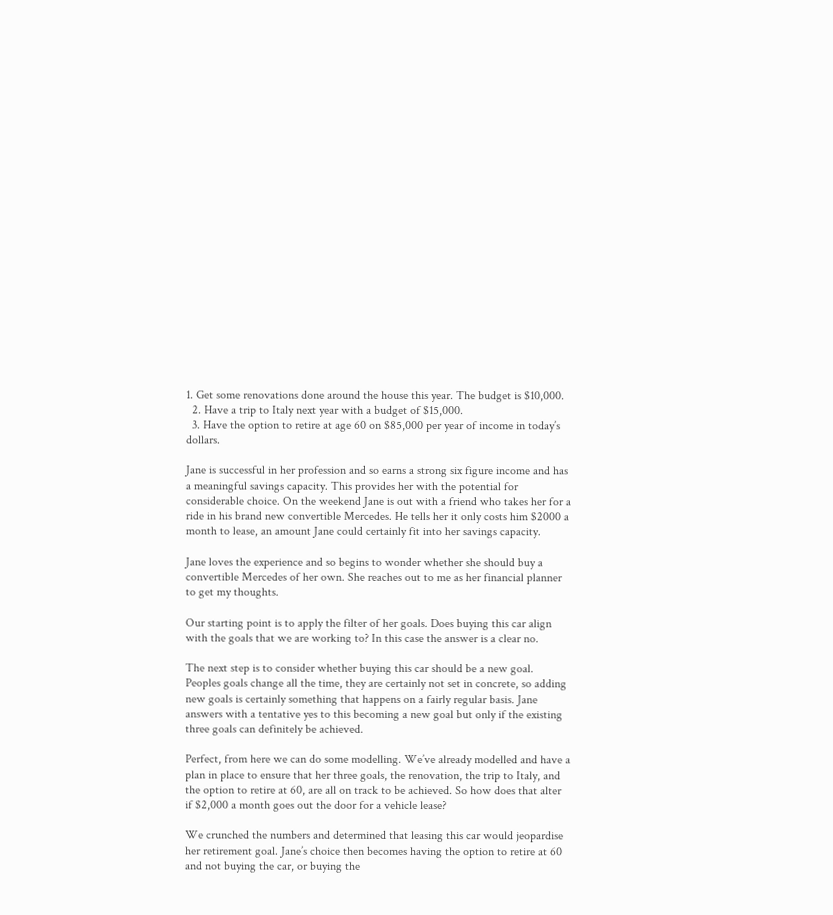1. Get some renovations done around the house this year. The budget is $10,000.
  2. Have a trip to Italy next year with a budget of $15,000.
  3. Have the option to retire at age 60 on $85,000 per year of income in today’s dollars.

Jane is successful in her profession and so earns a strong six figure income and has a meaningful savings capacity. This provides her with the potential for considerable choice. On the weekend Jane is out with a friend who takes her for a ride in his brand new convertible Mercedes. He tells her it only costs him $2000 a month to lease, an amount Jane could certainly fit into her savings capacity.

Jane loves the experience and so begins to wonder whether she should buy a convertible Mercedes of her own. She reaches out to me as her financial planner to get my thoughts.

Our starting point is to apply the filter of her goals. Does buying this car align with the goals that we are working to? In this case the answer is a clear no.

The next step is to consider whether buying this car should be a new goal. Peoples goals change all the time, they are certainly not set in concrete, so adding new goals is certainly something that happens on a fairly regular basis. Jane answers with a tentative yes to this becoming a new goal but only if the existing three goals can definitely be achieved.

Perfect, from here we can do some modelling. We’ve already modelled and have a plan in place to ensure that her three goals, the renovation, the trip to Italy, and the option to retire at 60, are all on track to be achieved. So how does that alter if $2,000 a month goes out the door for a vehicle lease?

We crunched the numbers and determined that leasing this car would jeopardise her retirement goal. Jane’s choice then becomes having the option to retire at 60 and not buying the car, or buying the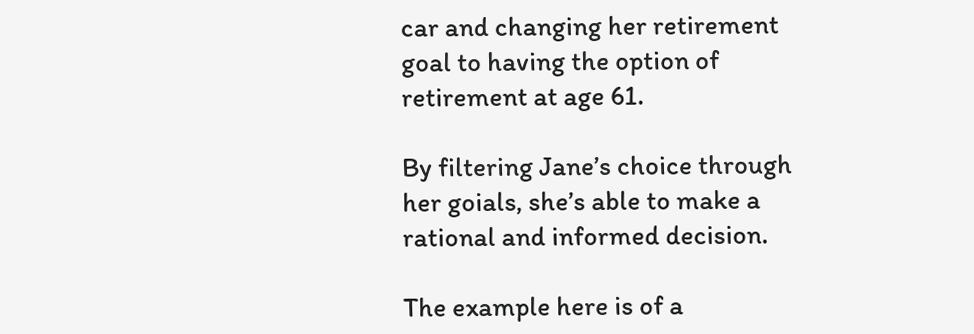car and changing her retirement goal to having the option of retirement at age 61.

By filtering Jane’s choice through her goials, she’s able to make a rational and informed decision.

The example here is of a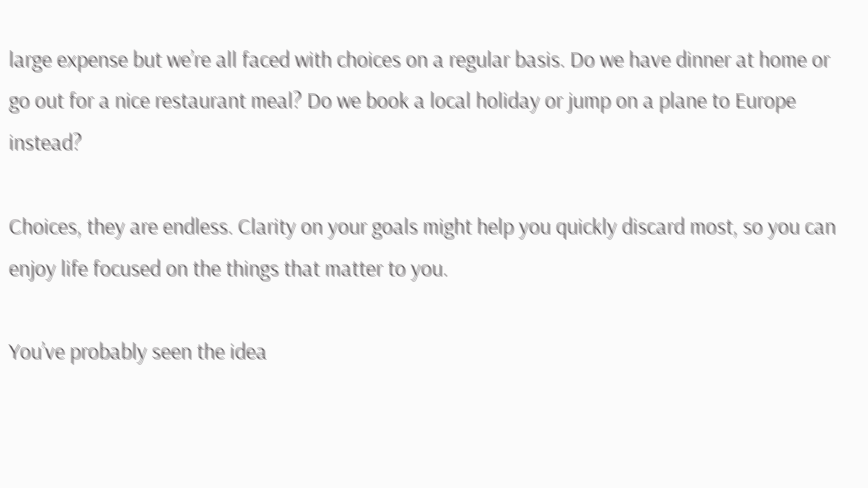large expense but we’re all faced with choices on a regular basis. Do we have dinner at home or go out for a nice restaurant meal? Do we book a local holiday or jump on a plane to Europe instead?

Choices, they are endless. Clarity on your goals might help you quickly discard most, so you can enjoy life focused on the things that matter to you.

You’ve probably seen the idea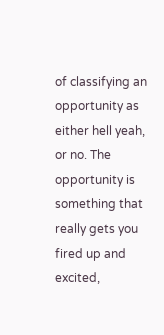of classifying an opportunity as either hell yeah, or no. The opportunity is something that really gets you fired up and excited,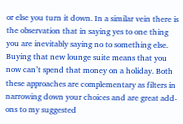or else you turn it down. In a similar vein there is the observation that in saying yes to one thing you are inevitably saying no to something else. Buying that new lounge suite means that you now can’t spend that money on a holiday. Both these approaches are complementary as filters in narrowing down your choices and are great add-ons to my suggested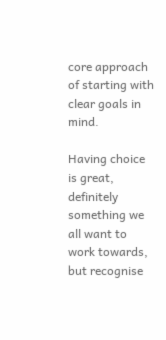core approach of starting with clear goals in mind.

Having choice is great, definitely something we all want to work towards, but recognise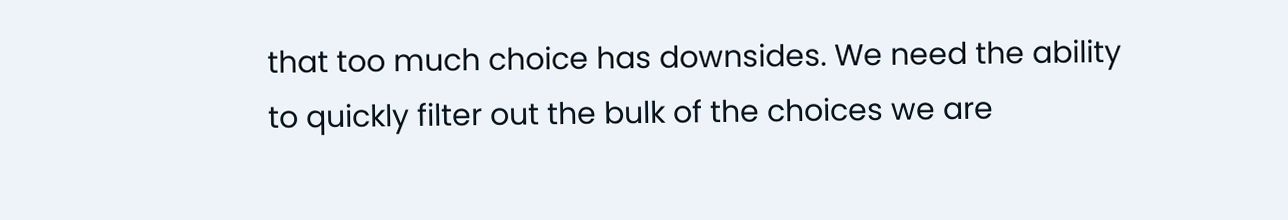that too much choice has downsides. We need the ability to quickly filter out the bulk of the choices we are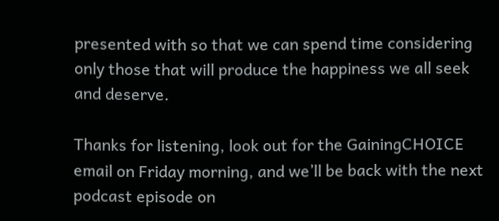presented with so that we can spend time considering only those that will produce the happiness we all seek and deserve.

Thanks for listening, look out for the GainingCHOICE email on Friday morning, and we’ll be back with the next podcast episode on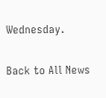Wednesday.

Back to All News